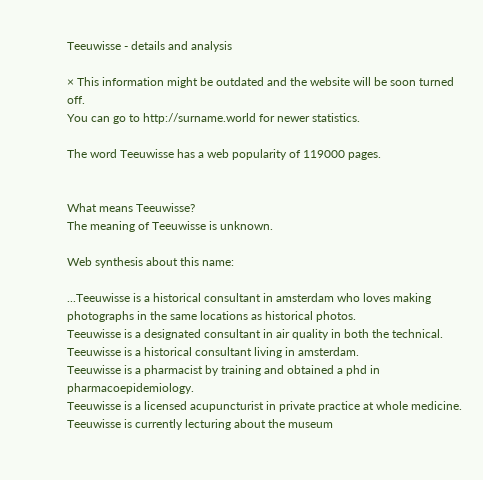Teeuwisse - details and analysis

× This information might be outdated and the website will be soon turned off.
You can go to http://surname.world for newer statistics.

The word Teeuwisse has a web popularity of 119000 pages.


What means Teeuwisse?
The meaning of Teeuwisse is unknown.

Web synthesis about this name:

...Teeuwisse is a historical consultant in amsterdam who loves making photographs in the same locations as historical photos.
Teeuwisse is a designated consultant in air quality in both the technical.
Teeuwisse is a historical consultant living in amsterdam.
Teeuwisse is a pharmacist by training and obtained a phd in pharmacoepidemiology.
Teeuwisse is a licensed acupuncturist in private practice at whole medicine.
Teeuwisse is currently lecturing about the museum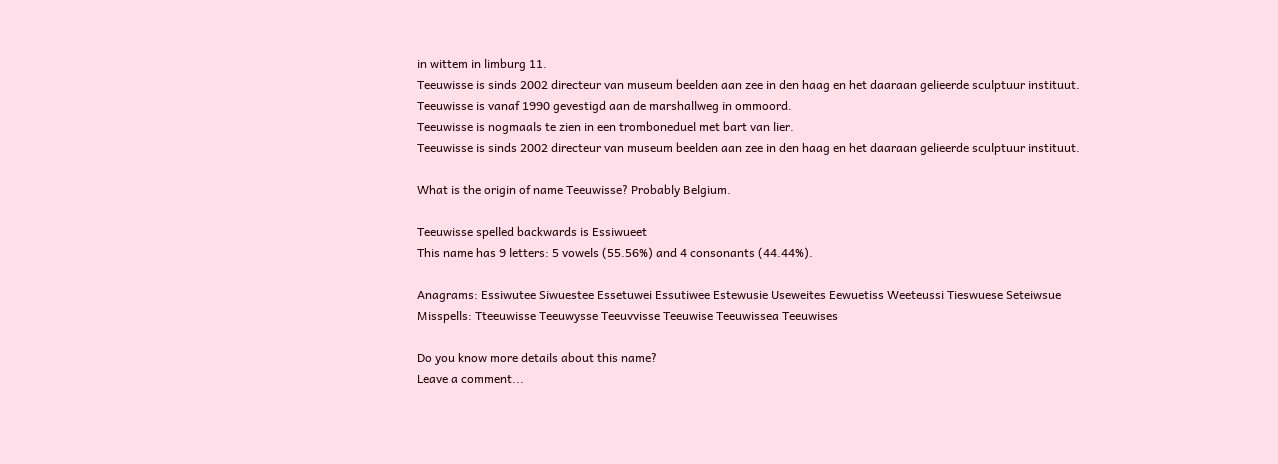in wittem in limburg 11.
Teeuwisse is sinds 2002 directeur van museum beelden aan zee in den haag en het daaraan gelieerde sculptuur instituut.
Teeuwisse is vanaf 1990 gevestigd aan de marshallweg in ommoord.
Teeuwisse is nogmaals te zien in een tromboneduel met bart van lier.
Teeuwisse is sinds 2002 directeur van museum beelden aan zee in den haag en het daaraan gelieerde sculptuur instituut.

What is the origin of name Teeuwisse? Probably Belgium.

Teeuwisse spelled backwards is Essiwueet
This name has 9 letters: 5 vowels (55.56%) and 4 consonants (44.44%).

Anagrams: Essiwutee Siwuestee Essetuwei Essutiwee Estewusie Useweites Eewuetiss Weeteussi Tieswuese Seteiwsue
Misspells: Tteeuwisse Teeuwysse Teeuvvisse Teeuwise Teeuwissea Teeuwises

Do you know more details about this name?
Leave a comment...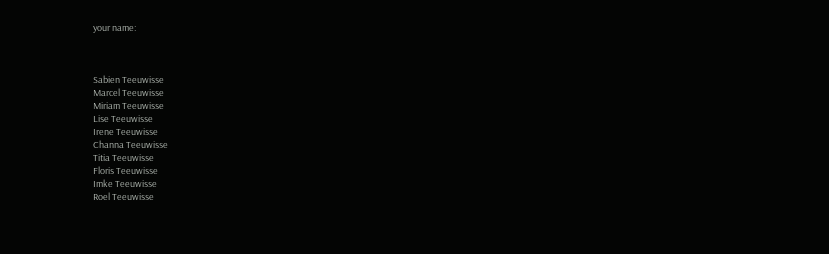your name:



Sabien Teeuwisse
Marcel Teeuwisse
Miriam Teeuwisse
Lise Teeuwisse
Irene Teeuwisse
Channa Teeuwisse
Titia Teeuwisse
Floris Teeuwisse
Imke Teeuwisse
Roel Teeuwisse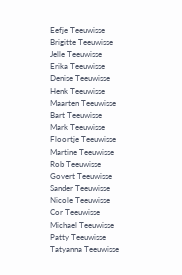Eefje Teeuwisse
Brigitte Teeuwisse
Jelle Teeuwisse
Erika Teeuwisse
Denise Teeuwisse
Henk Teeuwisse
Maarten Teeuwisse
Bart Teeuwisse
Mark Teeuwisse
Floortje Teeuwisse
Martine Teeuwisse
Rob Teeuwisse
Govert Teeuwisse
Sander Teeuwisse
Nicole Teeuwisse
Cor Teeuwisse
Michael Teeuwisse
Patty Teeuwisse
Tatyanna Teeuwisse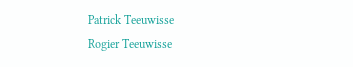Patrick Teeuwisse
Rogier Teeuwisse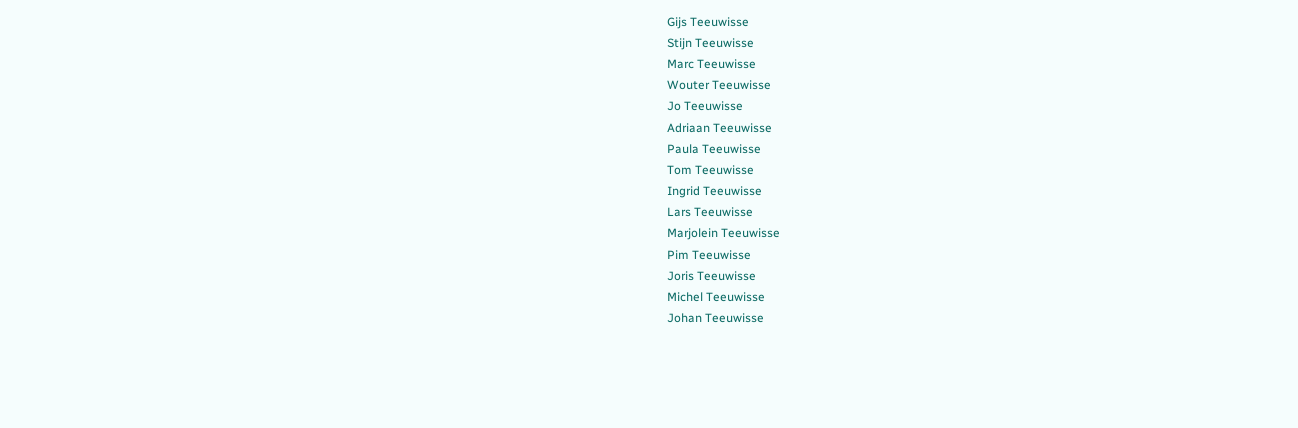Gijs Teeuwisse
Stijn Teeuwisse
Marc Teeuwisse
Wouter Teeuwisse
Jo Teeuwisse
Adriaan Teeuwisse
Paula Teeuwisse
Tom Teeuwisse
Ingrid Teeuwisse
Lars Teeuwisse
Marjolein Teeuwisse
Pim Teeuwisse
Joris Teeuwisse
Michel Teeuwisse
Johan Teeuwisse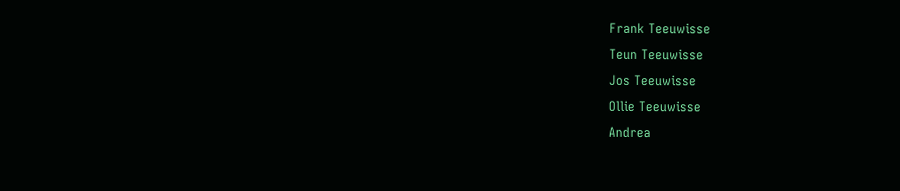Frank Teeuwisse
Teun Teeuwisse
Jos Teeuwisse
Ollie Teeuwisse
Andrea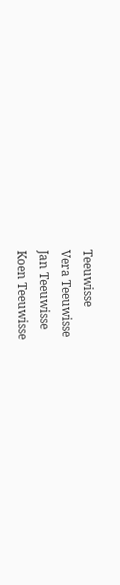Teeuwisse
Vera Teeuwisse
Jan Teeuwisse
Koen Teeuwisse